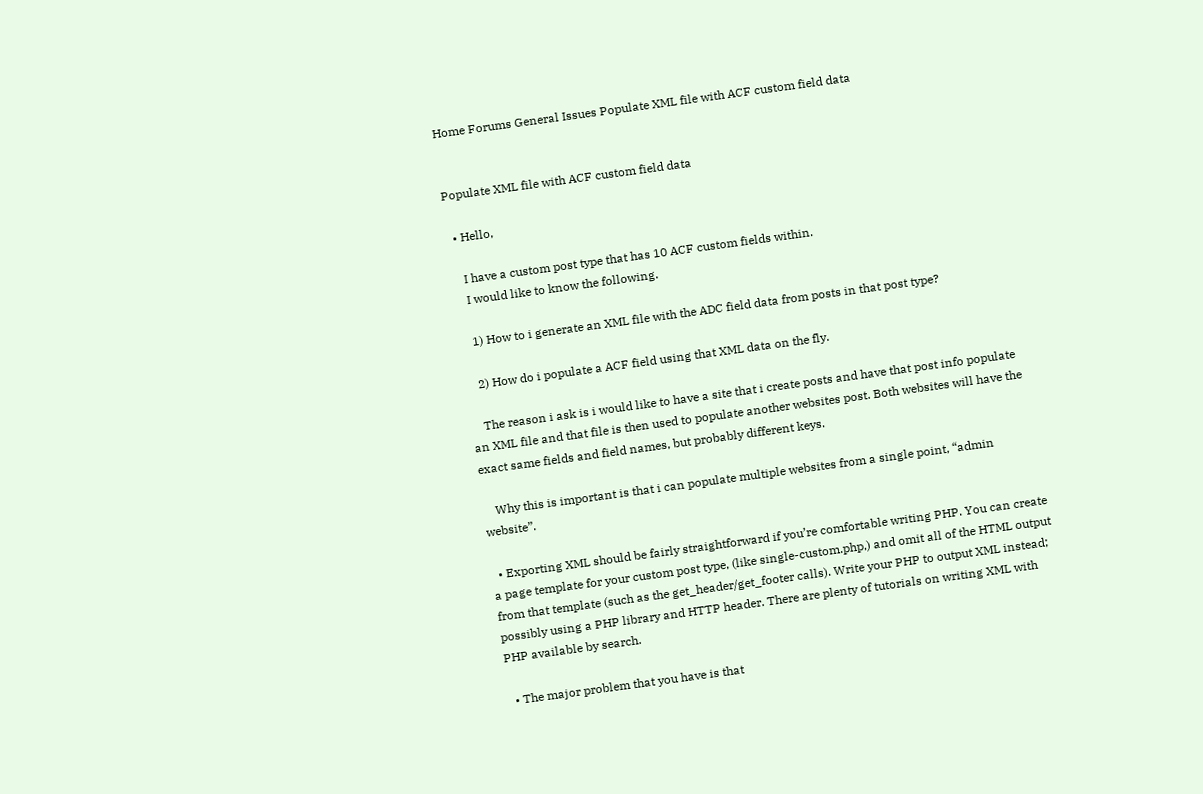Home Forums General Issues Populate XML file with ACF custom field data


Populate XML file with ACF custom field data

  • Hello,

    I have a custom post type that has 10 ACF custom fields within.
    I would like to know the following.

    1) How to i generate an XML file with the ADC field data from posts in that post type?

    2) How do i populate a ACF field using that XML data on the fly.

    The reason i ask is i would like to have a site that i create posts and have that post info populate an XML file and that file is then used to populate another websites post. Both websites will have the exact same fields and field names, but probably different keys.

    Why this is important is that i can populate multiple websites from a single point, “admin website”.

  • Exporting XML should be fairly straightforward if you’re comfortable writing PHP. You can create a page template for your custom post type, (like single-custom.php,) and omit all of the HTML output from that template (such as the get_header/get_footer calls). Write your PHP to output XML instead; possibly using a PHP library and HTTP header. There are plenty of tutorials on writing XML with PHP available by search.

  • The major problem that you have is that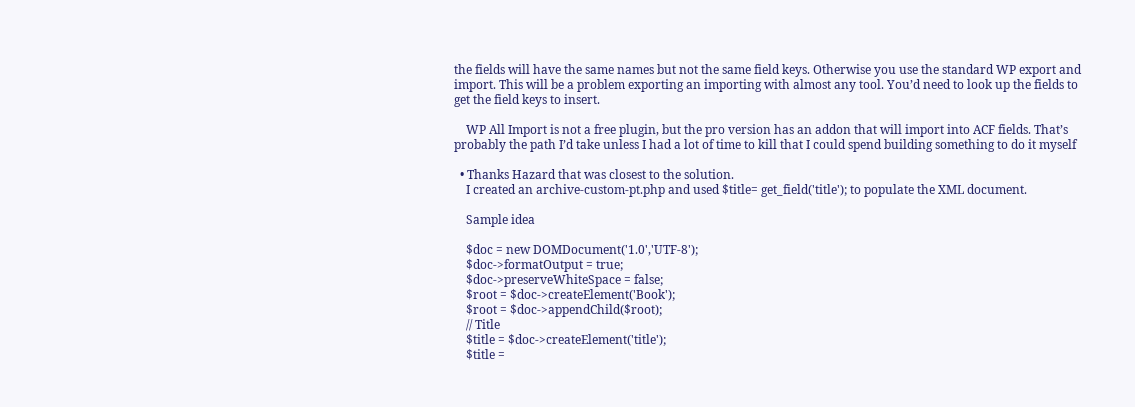the fields will have the same names but not the same field keys. Otherwise you use the standard WP export and import. This will be a problem exporting an importing with almost any tool. You’d need to look up the fields to get the field keys to insert.

    WP All Import is not a free plugin, but the pro version has an addon that will import into ACF fields. That’s probably the path I’d take unless I had a lot of time to kill that I could spend building something to do it myself

  • Thanks Hazard that was closest to the solution.
    I created an archive-custom-pt.php and used $title= get_field('title'); to populate the XML document.

    Sample idea

    $doc = new DOMDocument('1.0','UTF-8');
    $doc->formatOutput = true;
    $doc->preserveWhiteSpace = false;
    $root = $doc->createElement('Book');
    $root = $doc->appendChild($root);
    // Title
    $title = $doc->createElement('title');
    $title =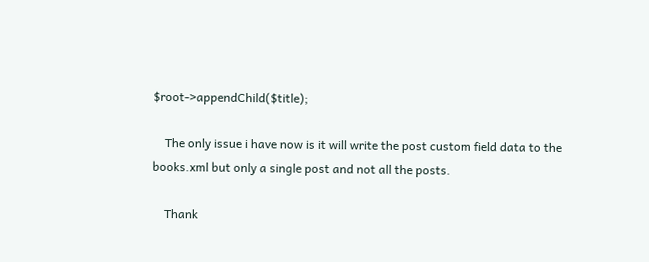$root->appendChild($title);

    The only issue i have now is it will write the post custom field data to the books.xml but only a single post and not all the posts.

    Thank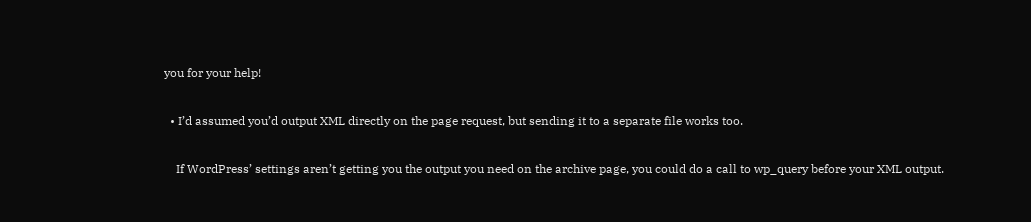you for your help!

  • I’d assumed you’d output XML directly on the page request, but sending it to a separate file works too.

    If WordPress’ settings aren’t getting you the output you need on the archive page, you could do a call to wp_query before your XML output.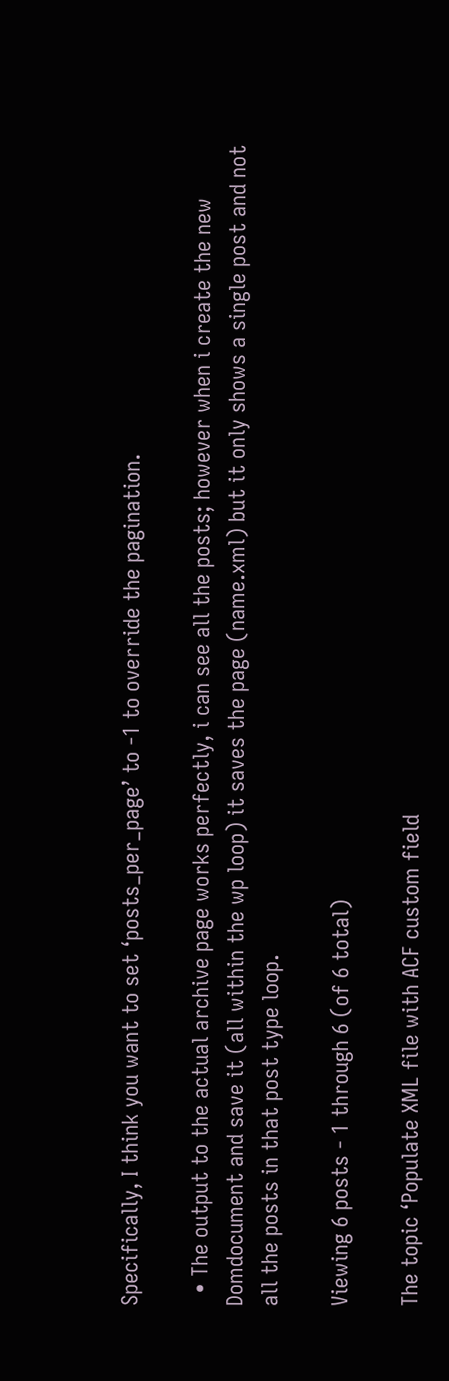Specifically, I think you want to set ‘posts_per_page’ to -1 to override the pagination.

  • The output to the actual archive page works perfectly, i can see all the posts; however when i create the new Domdocument and save it (all within the wp loop) it saves the page (name.xml) but it only shows a single post and not all the posts in that post type loop.

Viewing 6 posts - 1 through 6 (of 6 total)

The topic ‘Populate XML file with ACF custom field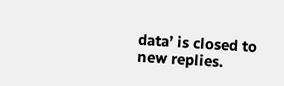data’ is closed to new replies.